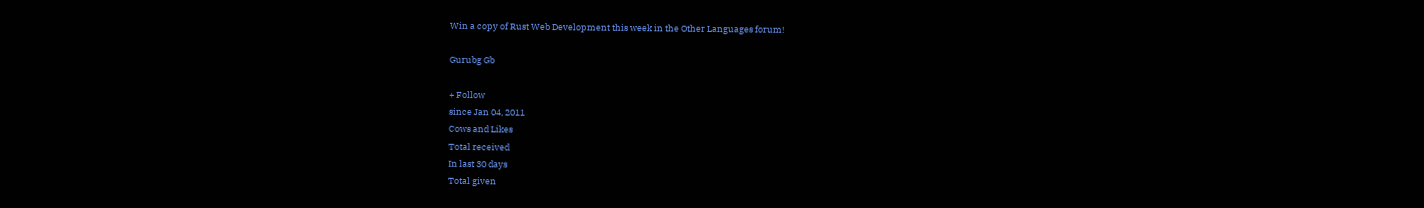Win a copy of Rust Web Development this week in the Other Languages forum!

Gurubg Gb

+ Follow
since Jan 04, 2011
Cows and Likes
Total received
In last 30 days
Total given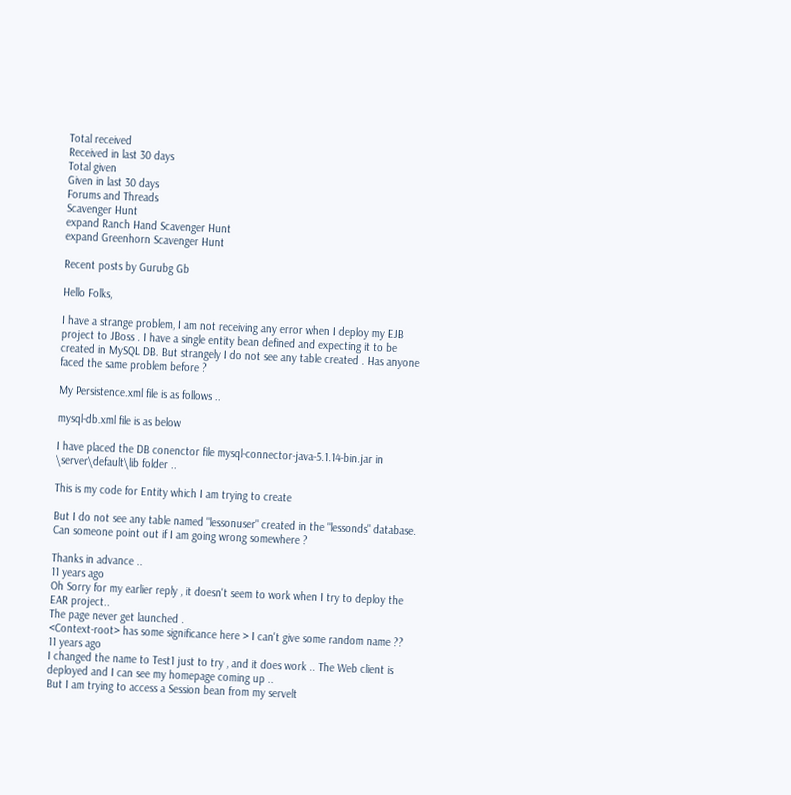Total received
Received in last 30 days
Total given
Given in last 30 days
Forums and Threads
Scavenger Hunt
expand Ranch Hand Scavenger Hunt
expand Greenhorn Scavenger Hunt

Recent posts by Gurubg Gb

Hello Folks,

I have a strange problem, I am not receiving any error when I deploy my EJB project to JBoss . I have a single entity bean defined and expecting it to be created in MySQL DB. But strangely I do not see any table created . Has anyone faced the same problem before ?

My Persistence.xml file is as follows ..

mysql-db.xml file is as below

I have placed the DB conenctor file mysql-connector-java-5.1.14-bin.jar in \server\default\lib folder ..

This is my code for Entity which I am trying to create

But I do not see any table named "lessonuser" created in the "lessonds" database.
Can someone point out if I am going wrong somewhere ?

Thanks in advance ..
11 years ago
Oh Sorry for my earlier reply , it doesn't seem to work when I try to deploy the EAR project..
The page never get launched .
<Context-root> has some significance here > I can't give some random name ??
11 years ago
I changed the name to Test1 just to try , and it does work .. The Web client is deployed and I can see my homepage coming up ..
But I am trying to access a Session bean from my servelt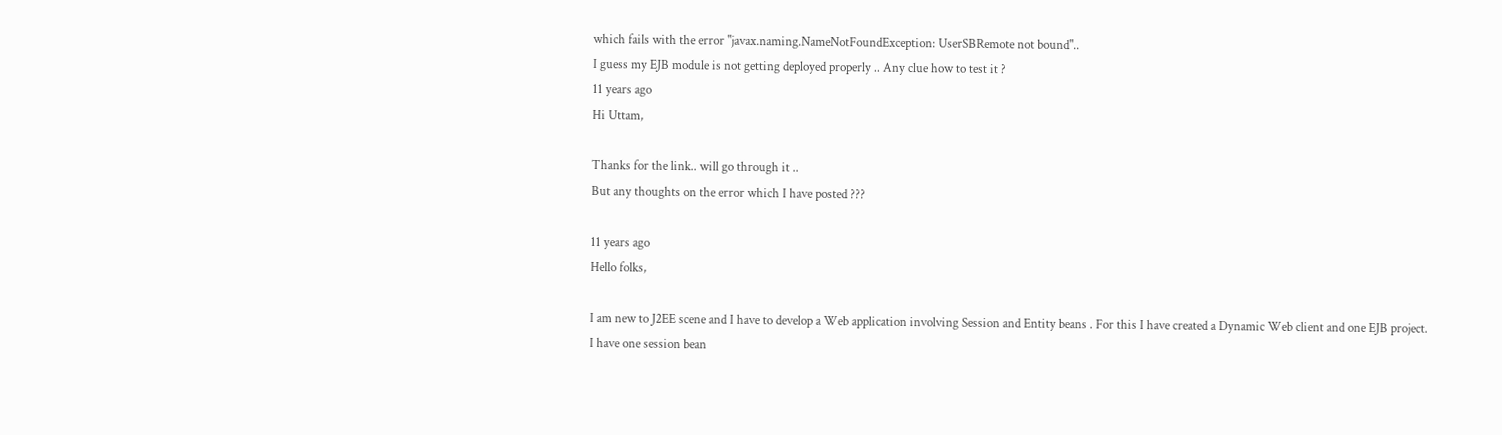which fails with the error "javax.naming.NameNotFoundException: UserSBRemote not bound"..
I guess my EJB module is not getting deployed properly .. Any clue how to test it ?
11 years ago
Hi Uttam,

Thanks for the link.. will go through it ..
But any thoughts on the error which I have posted ???

11 years ago
Hello folks,

I am new to J2EE scene and I have to develop a Web application involving Session and Entity beans . For this I have created a Dynamic Web client and one EJB project.
I have one session bean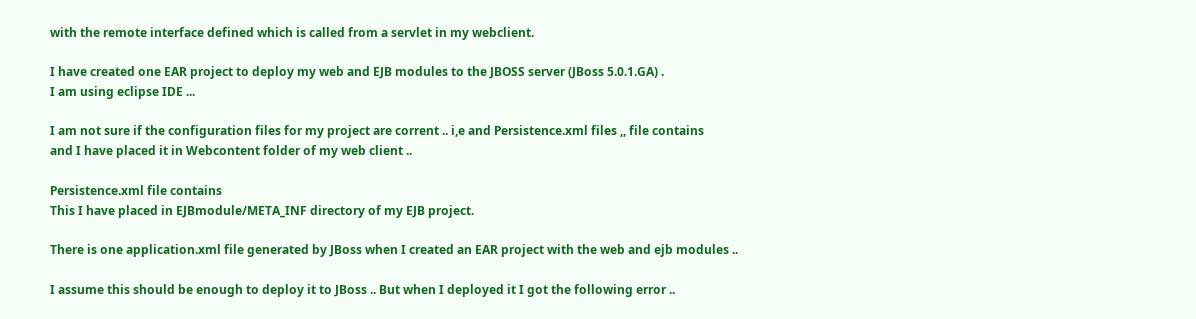with the remote interface defined which is called from a servlet in my webclient.

I have created one EAR project to deploy my web and EJB modules to the JBOSS server (JBoss 5.0.1.GA) .
I am using eclipse IDE ...

I am not sure if the configuration files for my project are corrent .. i,e and Persistence.xml files ,, file contains
and I have placed it in Webcontent folder of my web client ..

Persistence.xml file contains
This I have placed in EJBmodule/META_INF directory of my EJB project.

There is one application.xml file generated by JBoss when I created an EAR project with the web and ejb modules ..

I assume this should be enough to deploy it to JBoss .. But when I deployed it I got the following error ..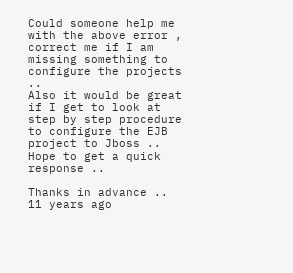Could someone help me with the above error , correct me if I am missing something to configure the projects ..
Also it would be great if I get to look at step by step procedure to configure the EJB project to Jboss ..
Hope to get a quick response ..

Thanks in advance ..
11 years ago